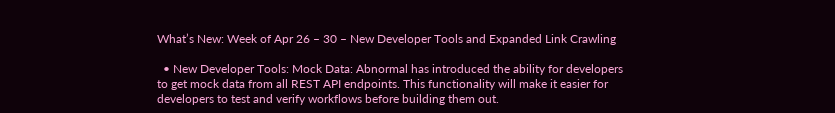What’s New: Week of Apr 26 – 30 – New Developer Tools and Expanded Link Crawling

  • New Developer Tools: Mock Data: Abnormal has introduced the ability for developers to get mock data from all REST API endpoints. This functionality will make it easier for developers to test and verify workflows before building them out.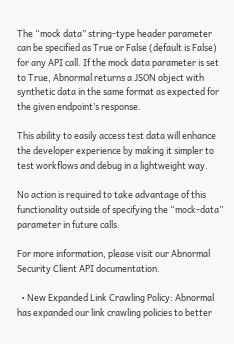The “mock data” string-type header parameter can be specified as True or False (default is False) for any API call. If the mock data parameter is set to True, Abnormal returns a JSON object with synthetic data in the same format as expected for the given endpoint’s response.

This ability to easily access test data will enhance the developer experience by making it simpler to test workflows and debug in a lightweight way.

No action is required to take advantage of this functionality outside of specifying the “mock-data” parameter in future calls.

For more information, please visit our Abnormal Security Client API documentation.

  • New Expanded Link Crawling Policy: Abnormal has expanded our link crawling policies to better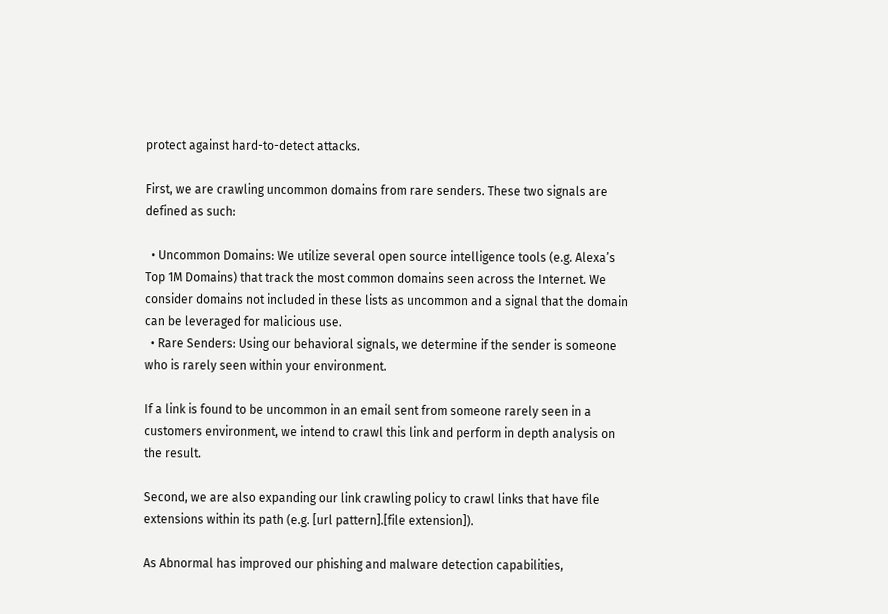protect against hard-to-detect attacks.

First, we are crawling uncommon domains from rare senders. These two signals are defined as such:

  • Uncommon Domains: We utilize several open source intelligence tools (e.g. Alexa’s Top 1M Domains) that track the most common domains seen across the Internet. We consider domains not included in these lists as uncommon and a signal that the domain can be leveraged for malicious use.
  • Rare Senders: Using our behavioral signals, we determine if the sender is someone who is rarely seen within your environment.

If a link is found to be uncommon in an email sent from someone rarely seen in a customers environment, we intend to crawl this link and perform in depth analysis on the result.

Second, we are also expanding our link crawling policy to crawl links that have file extensions within its path (e.g. [url pattern].[file extension]).

As Abnormal has improved our phishing and malware detection capabilities,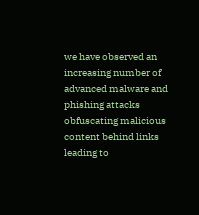we have observed an increasing number of advanced malware and phishing attacks obfuscating malicious content behind links leading to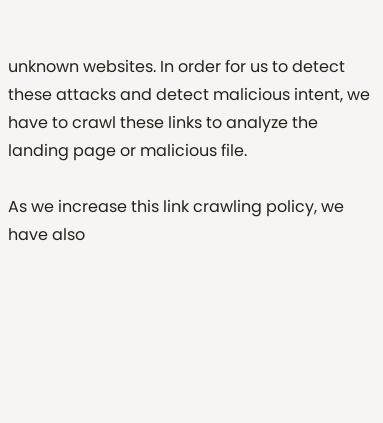unknown websites. In order for us to detect these attacks and detect malicious intent, we have to crawl these links to analyze the landing page or malicious file.

As we increase this link crawling policy, we have also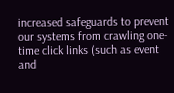increased safeguards to prevent our systems from crawling one-time click links (such as event and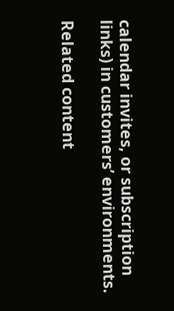calendar invites, or subscription links) in customers’ environments.

Related content